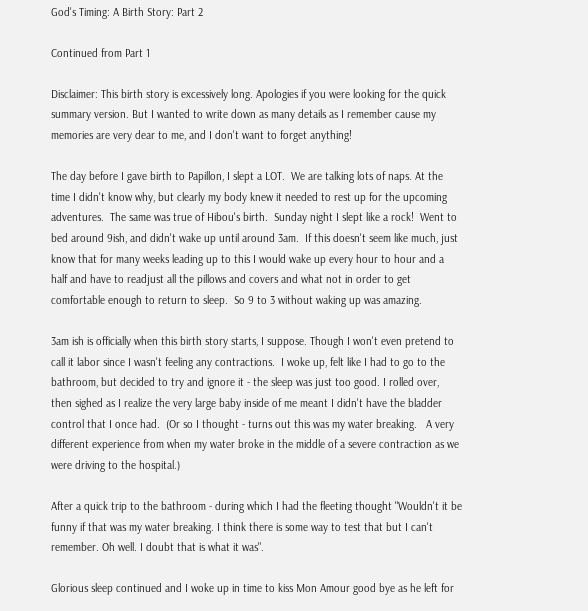God's Timing: A Birth Story: Part 2

Continued from Part 1

Disclaimer: This birth story is excessively long. Apologies if you were looking for the quick summary version. But I wanted to write down as many details as I remember cause my memories are very dear to me, and I don't want to forget anything!

The day before I gave birth to Papillon, I slept a LOT.  We are talking lots of naps. At the time I didn't know why, but clearly my body knew it needed to rest up for the upcoming adventures.  The same was true of Hibou's birth.  Sunday night I slept like a rock!  Went to bed around 9ish, and didn't wake up until around 3am.  If this doesn't seem like much, just know that for many weeks leading up to this I would wake up every hour to hour and a half and have to readjust all the pillows and covers and what not in order to get comfortable enough to return to sleep.  So 9 to 3 without waking up was amazing.

3am ish is officially when this birth story starts, I suppose. Though I won't even pretend to call it labor since I wasn't feeling any contractions.  I woke up, felt like I had to go to the bathroom, but decided to try and ignore it - the sleep was just too good. I rolled over, then sighed as I realize the very large baby inside of me meant I didn't have the bladder control that I once had.  (Or so I thought - turns out this was my water breaking.   A very different experience from when my water broke in the middle of a severe contraction as we were driving to the hospital.)

After a quick trip to the bathroom - during which I had the fleeting thought "Wouldn't it be funny if that was my water breaking. I think there is some way to test that but I can't remember. Oh well. I doubt that is what it was".

Glorious sleep continued and I woke up in time to kiss Mon Amour good bye as he left for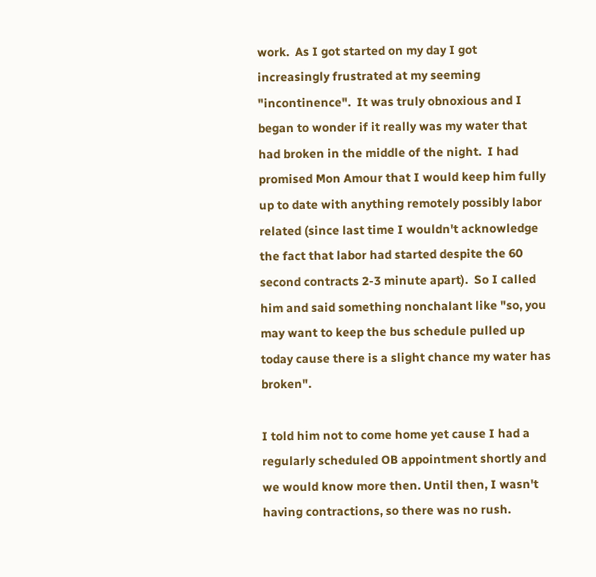work.  As I got started on my day I got increasingly frustrated at my seeming "incontinence".  It was truly obnoxious and I began to wonder if it really was my water that had broken in the middle of the night.  I had promised Mon Amour that I would keep him fully up to date with anything remotely possibly labor related (since last time I wouldn't acknowledge the fact that labor had started despite the 60 second contracts 2-3 minute apart).  So I called him and said something nonchalant like "so, you may want to keep the bus schedule pulled up today cause there is a slight chance my water has broken".

I told him not to come home yet cause I had a regularly scheduled OB appointment shortly and we would know more then. Until then, I wasn't having contractions, so there was no rush.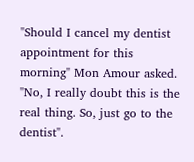"Should I cancel my dentist appointment for this morning" Mon Amour asked.  "No, I really doubt this is the real thing. So, just go to the dentist".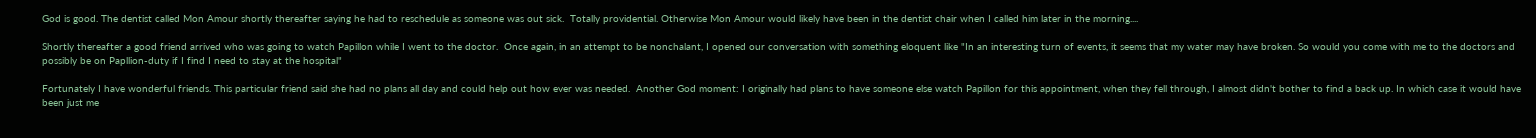God is good. The dentist called Mon Amour shortly thereafter saying he had to reschedule as someone was out sick.  Totally providential. Otherwise Mon Amour would likely have been in the dentist chair when I called him later in the morning....

Shortly thereafter a good friend arrived who was going to watch Papillon while I went to the doctor.  Once again, in an attempt to be nonchalant, I opened our conversation with something eloquent like "In an interesting turn of events, it seems that my water may have broken. So would you come with me to the doctors and possibly be on Papllion-duty if I find I need to stay at the hospital"

Fortunately I have wonderful friends. This particular friend said she had no plans all day and could help out how ever was needed.  Another God moment: I originally had plans to have someone else watch Papillon for this appointment, when they fell through, I almost didn't bother to find a back up. In which case it would have been just me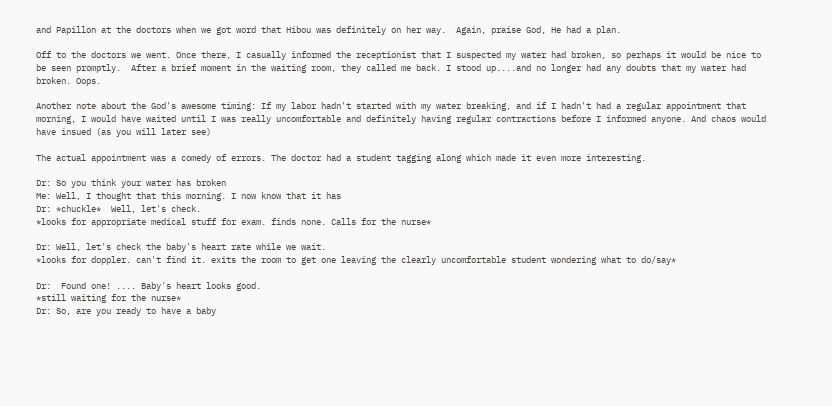and Papillon at the doctors when we got word that Hibou was definitely on her way.  Again, praise God, He had a plan.

Off to the doctors we went. Once there, I casually informed the receptionist that I suspected my water had broken, so perhaps it would be nice to be seen promptly.  After a brief moment in the waiting room, they called me back. I stood up....and no longer had any doubts that my water had broken. Oops.

Another note about the God's awesome timing: If my labor hadn't started with my water breaking, and if I hadn't had a regular appointment that morning, I would have waited until I was really uncomfortable and definitely having regular contractions before I informed anyone. And chaos would have insued (as you will later see)

The actual appointment was a comedy of errors. The doctor had a student tagging along which made it even more interesting.

Dr: So you think your water has broken
Me: Well, I thought that this morning. I now know that it has
Dr: *chuckle*  Well, let's check.
*looks for appropriate medical stuff for exam. finds none. Calls for the nurse*

Dr: Well, let's check the baby's heart rate while we wait.
*looks for doppler. can't find it. exits the room to get one leaving the clearly uncomfortable student wondering what to do/say*

Dr:  Found one! .... Baby's heart looks good.
*still waiting for the nurse*
Dr: So, are you ready to have a baby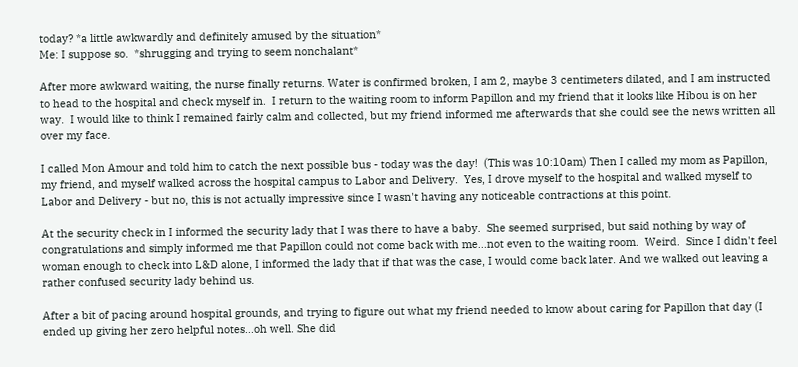today? *a little awkwardly and definitely amused by the situation*
Me: I suppose so.  *shrugging and trying to seem nonchalant*

After more awkward waiting, the nurse finally returns. Water is confirmed broken, I am 2, maybe 3 centimeters dilated, and I am instructed to head to the hospital and check myself in.  I return to the waiting room to inform Papillon and my friend that it looks like Hibou is on her way.  I would like to think I remained fairly calm and collected, but my friend informed me afterwards that she could see the news written all over my face.

I called Mon Amour and told him to catch the next possible bus - today was the day!  (This was 10:10am) Then I called my mom as Papillon, my friend, and myself walked across the hospital campus to Labor and Delivery.  Yes, I drove myself to the hospital and walked myself to Labor and Delivery - but no, this is not actually impressive since I wasn't having any noticeable contractions at this point.

At the security check in I informed the security lady that I was there to have a baby.  She seemed surprised, but said nothing by way of congratulations and simply informed me that Papillon could not come back with me...not even to the waiting room.  Weird.  Since I didn't feel woman enough to check into L&D alone, I informed the lady that if that was the case, I would come back later. And we walked out leaving a rather confused security lady behind us.

After a bit of pacing around hospital grounds, and trying to figure out what my friend needed to know about caring for Papillon that day (I ended up giving her zero helpful notes...oh well. She did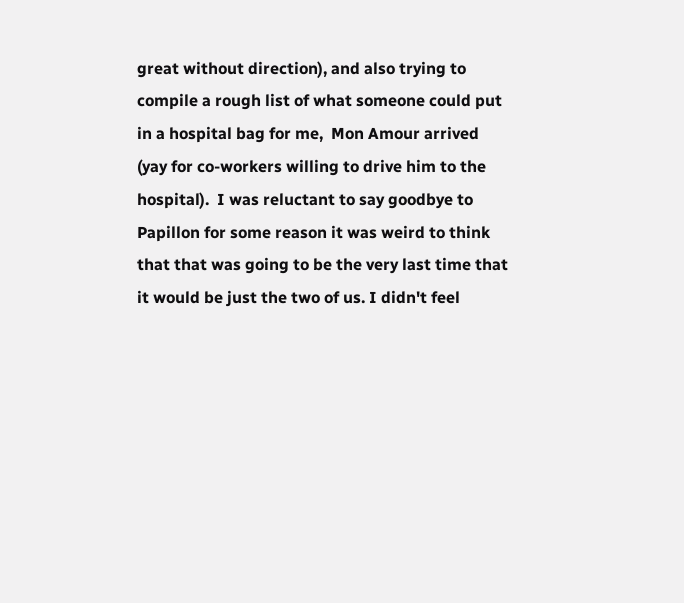great without direction), and also trying to compile a rough list of what someone could put in a hospital bag for me,  Mon Amour arrived (yay for co-workers willing to drive him to the hospital).  I was reluctant to say goodbye to Papillon for some reason it was weird to think that that was going to be the very last time that it would be just the two of us. I didn't feel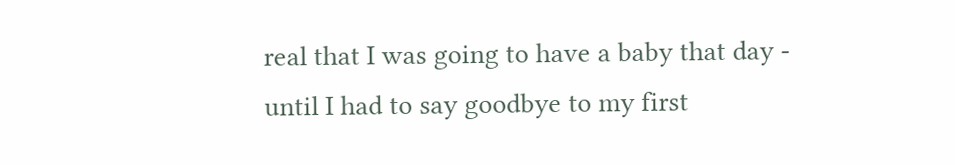real that I was going to have a baby that day - until I had to say goodbye to my first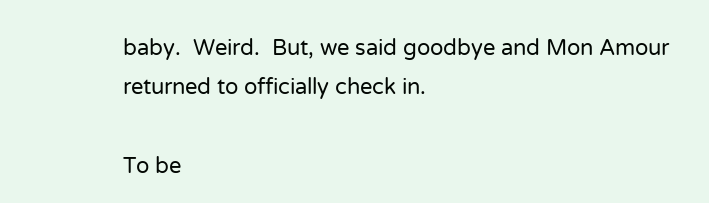baby.  Weird.  But, we said goodbye and Mon Amour returned to officially check in.

To be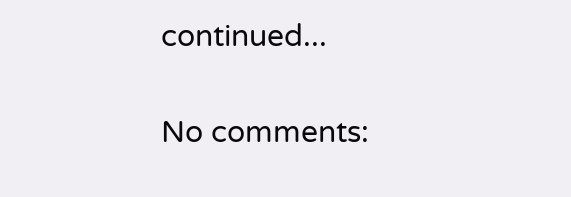continued...

No comments: